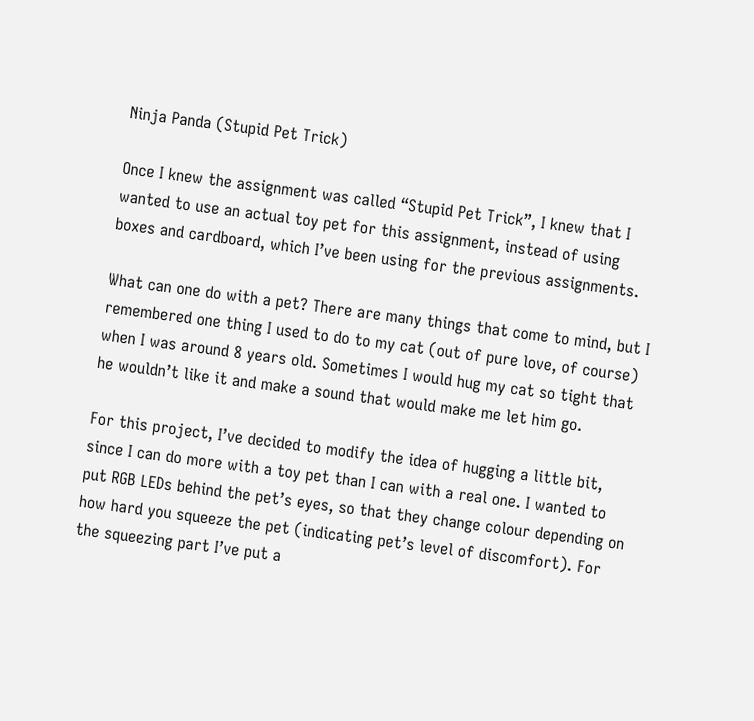Ninja Panda (Stupid Pet Trick)

Once I knew the assignment was called “Stupid Pet Trick”, I knew that I wanted to use an actual toy pet for this assignment, instead of using boxes and cardboard, which I’ve been using for the previous assignments.

What can one do with a pet? There are many things that come to mind, but I remembered one thing I used to do to my cat (out of pure love, of course) when I was around 8 years old. Sometimes I would hug my cat so tight that he wouldn’t like it and make a sound that would make me let him go.

For this project, I’ve decided to modify the idea of hugging a little bit, since I can do more with a toy pet than I can with a real one. I wanted to put RGB LEDs behind the pet’s eyes, so that they change colour depending on how hard you squeeze the pet (indicating pet’s level of discomfort). For the squeezing part I’ve put a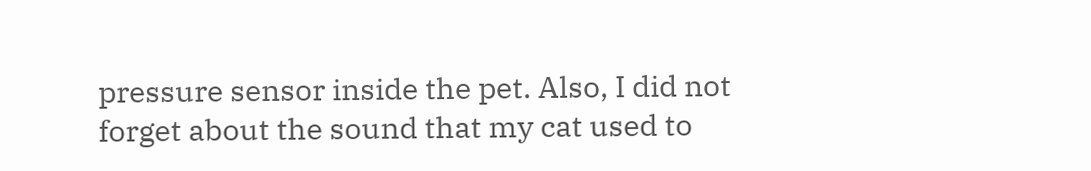pressure sensor inside the pet. Also, I did not forget about the sound that my cat used to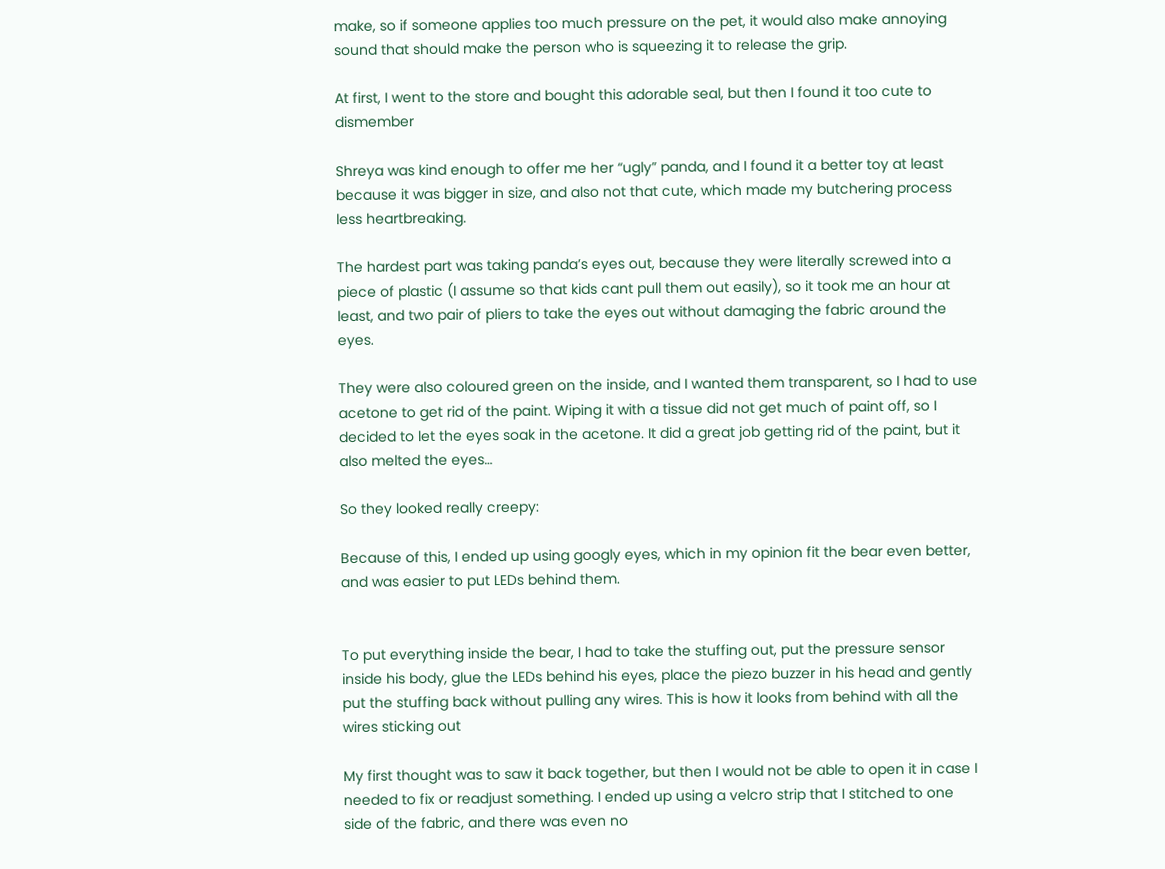make, so if someone applies too much pressure on the pet, it would also make annoying sound that should make the person who is squeezing it to release the grip.

At first, I went to the store and bought this adorable seal, but then I found it too cute to dismember

Shreya was kind enough to offer me her “ugly” panda, and I found it a better toy at least because it was bigger in size, and also not that cute, which made my butchering process less heartbreaking.

The hardest part was taking panda’s eyes out, because they were literally screwed into a piece of plastic (I assume so that kids cant pull them out easily), so it took me an hour at least, and two pair of pliers to take the eyes out without damaging the fabric around the eyes.

They were also coloured green on the inside, and I wanted them transparent, so I had to use acetone to get rid of the paint. Wiping it with a tissue did not get much of paint off, so I decided to let the eyes soak in the acetone. It did a great job getting rid of the paint, but it also melted the eyes…

So they looked really creepy:

Because of this, I ended up using googly eyes, which in my opinion fit the bear even better, and was easier to put LEDs behind them.


To put everything inside the bear, I had to take the stuffing out, put the pressure sensor inside his body, glue the LEDs behind his eyes, place the piezo buzzer in his head and gently put the stuffing back without pulling any wires. This is how it looks from behind with all the wires sticking out

My first thought was to saw it back together, but then I would not be able to open it in case I needed to fix or readjust something. I ended up using a velcro strip that I stitched to one side of the fabric, and there was even no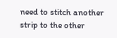need to stitch another strip to the other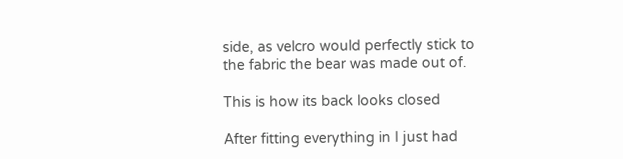side, as velcro would perfectly stick to the fabric the bear was made out of.

This is how its back looks closed

After fitting everything in I just had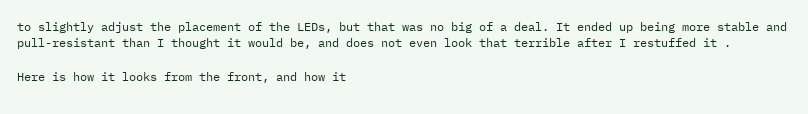to slightly adjust the placement of the LEDs, but that was no big of a deal. It ended up being more stable and pull-resistant than I thought it would be, and does not even look that terrible after I restuffed it .

Here is how it looks from the front, and how it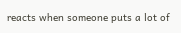reacts when someone puts a lot of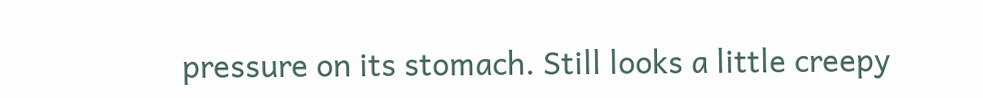pressure on its stomach. Still looks a little creepy